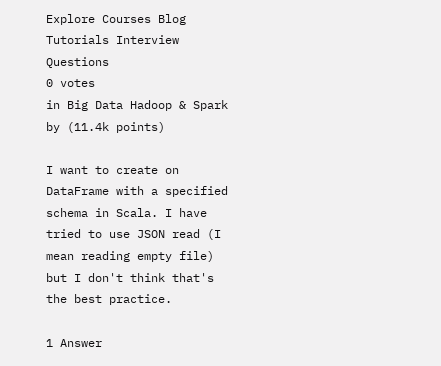Explore Courses Blog Tutorials Interview Questions
0 votes
in Big Data Hadoop & Spark by (11.4k points)

I want to create on DataFrame with a specified schema in Scala. I have tried to use JSON read (I mean reading empty file) but I don't think that's the best practice.

1 Answer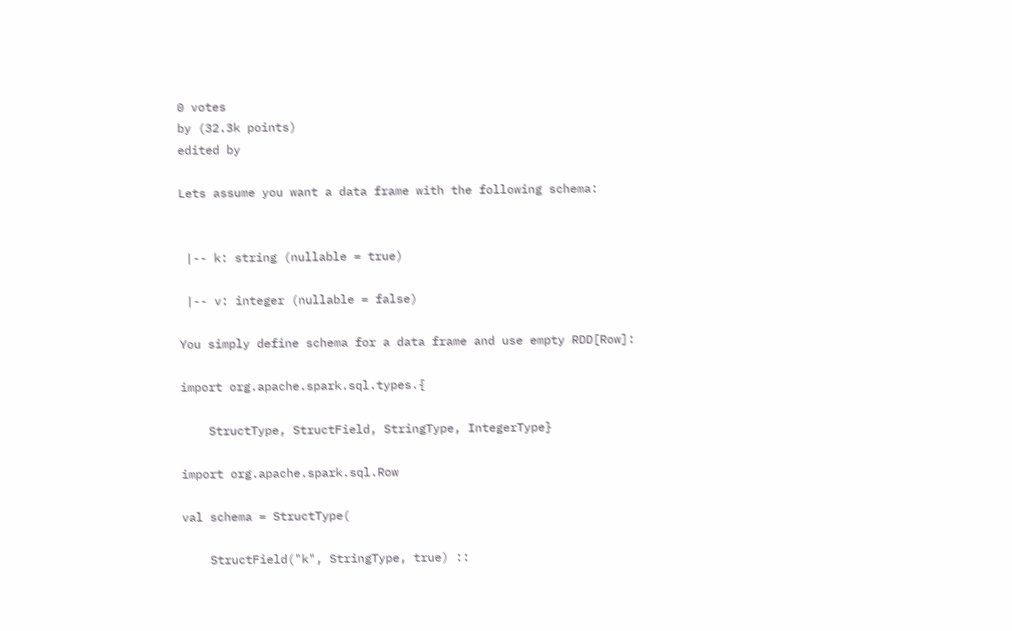0 votes
by (32.3k points)
edited by

Lets assume you want a data frame with the following schema:


 |-- k: string (nullable = true)

 |-- v: integer (nullable = false)

You simply define schema for a data frame and use empty RDD[Row]:

import org.apache.spark.sql.types.{

    StructType, StructField, StringType, IntegerType}

import org.apache.spark.sql.Row

val schema = StructType(

    StructField("k", StringType, true) ::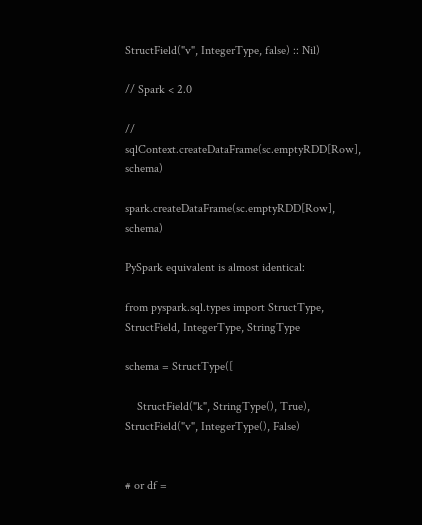StructField("v", IntegerType, false) :: Nil)

// Spark < 2.0

// sqlContext.createDataFrame(sc.emptyRDD[Row], schema)

spark.createDataFrame(sc.emptyRDD[Row], schema)

PySpark equivalent is almost identical:

from pyspark.sql.types import StructType, StructField, IntegerType, StringType

schema = StructType([

    StructField("k", StringType(), True), StructField("v", IntegerType(), False)


# or df =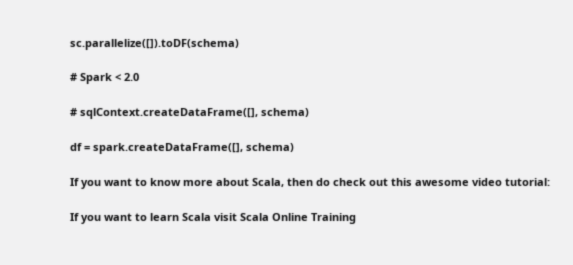sc.parallelize([]).toDF(schema)

# Spark < 2.0

# sqlContext.createDataFrame([], schema)

df = spark.createDataFrame([], schema)

If you want to know more about Scala, then do check out this awesome video tutorial:

If you want to learn Scala visit Scala Online Training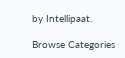by Intellipaat.

Browse Categories